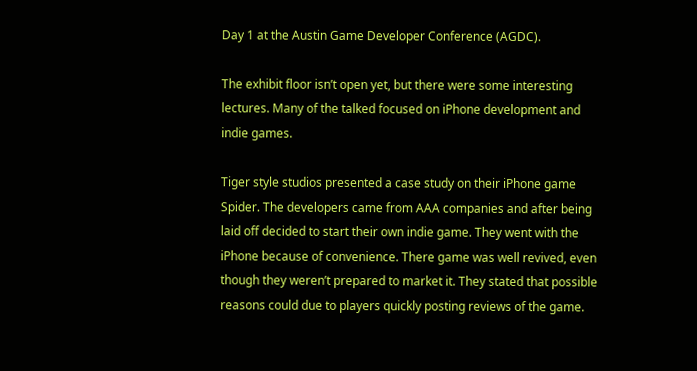Day 1 at the Austin Game Developer Conference (AGDC).

The exhibit floor isn’t open yet, but there were some interesting lectures. Many of the talked focused on iPhone development and indie games.

Tiger style studios presented a case study on their iPhone game Spider. The developers came from AAA companies and after being laid off decided to start their own indie game. They went with the iPhone because of convenience. There game was well revived, even though they weren’t prepared to market it. They stated that possible reasons could due to players quickly posting reviews of the game.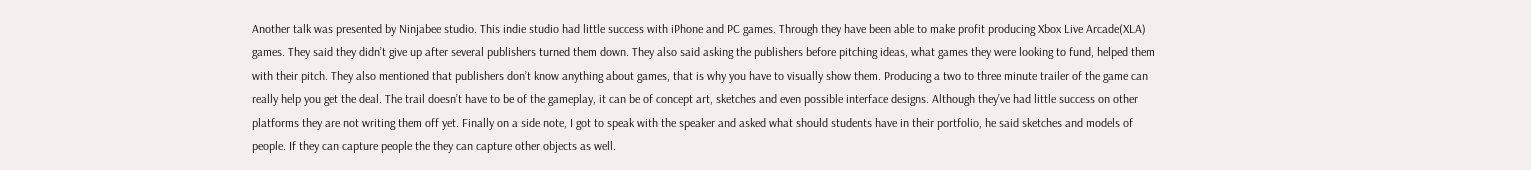Another talk was presented by Ninjabee studio. This indie studio had little success with iPhone and PC games. Through they have been able to make profit producing Xbox Live Arcade(XLA) games. They said they didn’t give up after several publishers turned them down. They also said asking the publishers before pitching ideas, what games they were looking to fund, helped them with their pitch. They also mentioned that publishers don’t know anything about games, that is why you have to visually show them. Producing a two to three minute trailer of the game can really help you get the deal. The trail doesn’t have to be of the gameplay, it can be of concept art, sketches and even possible interface designs. Although they’ve had little success on other platforms they are not writing them off yet. Finally on a side note, I got to speak with the speaker and asked what should students have in their portfolio, he said sketches and models of people. If they can capture people the they can capture other objects as well.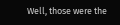Well, those were the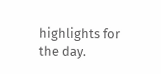highlights for the day.